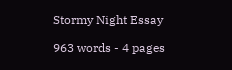Stormy Night Essay

963 words - 4 pages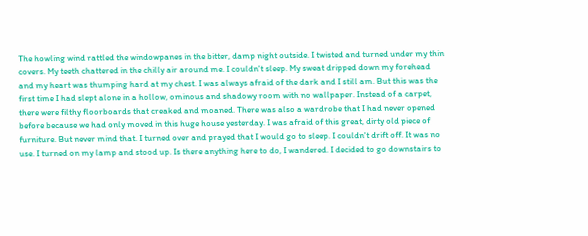The howling wind rattled the windowpanes in the bitter, damp night outside. I twisted and turned under my thin covers. My teeth chattered in the chilly air around me. I couldn't sleep. My sweat dripped down my forehead and my heart was thumping hard at my chest. I was always afraid of the dark and I still am. But this was the first time I had slept alone in a hollow, ominous and shadowy room with no wallpaper. Instead of a carpet, there were filthy floorboards that creaked and moaned. There was also a wardrobe that I had never opened before because we had only moved in this huge house yesterday. I was afraid of this great, dirty old piece of furniture. But never mind that. I turned over and prayed that I would go to sleep. I couldn't drift off. It was no use. I turned on my lamp and stood up. Is there anything here to do, I wandered. I decided to go downstairs to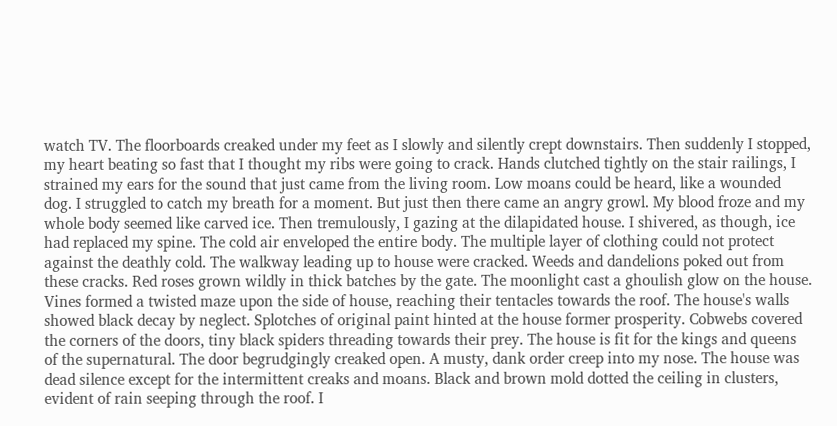watch TV. The floorboards creaked under my feet as I slowly and silently crept downstairs. Then suddenly I stopped, my heart beating so fast that I thought my ribs were going to crack. Hands clutched tightly on the stair railings, I strained my ears for the sound that just came from the living room. Low moans could be heard, like a wounded dog. I struggled to catch my breath for a moment. But just then there came an angry growl. My blood froze and my whole body seemed like carved ice. Then tremulously, I gazing at the dilapidated house. I shivered, as though, ice had replaced my spine. The cold air enveloped the entire body. The multiple layer of clothing could not protect against the deathly cold. The walkway leading up to house were cracked. Weeds and dandelions poked out from these cracks. Red roses grown wildly in thick batches by the gate. The moonlight cast a ghoulish glow on the house. Vines formed a twisted maze upon the side of house, reaching their tentacles towards the roof. The house's walls showed black decay by neglect. Splotches of original paint hinted at the house former prosperity. Cobwebs covered the corners of the doors, tiny black spiders threading towards their prey. The house is fit for the kings and queens of the supernatural. The door begrudgingly creaked open. A musty, dank order creep into my nose. The house was dead silence except for the intermittent creaks and moans. Black and brown mold dotted the ceiling in clusters, evident of rain seeping through the roof. I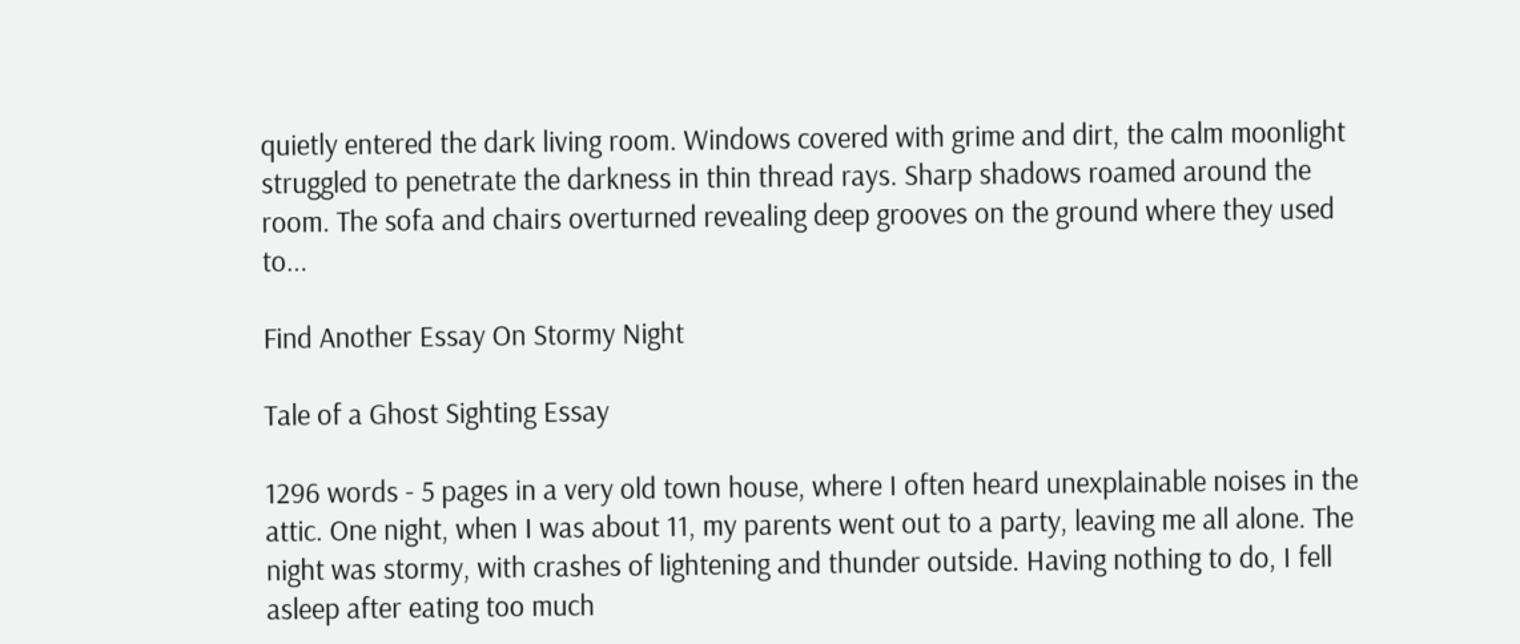quietly entered the dark living room. Windows covered with grime and dirt, the calm moonlight struggled to penetrate the darkness in thin thread rays. Sharp shadows roamed around the room. The sofa and chairs overturned revealing deep grooves on the ground where they used to...

Find Another Essay On Stormy Night

Tale of a Ghost Sighting Essay

1296 words - 5 pages in a very old town house, where I often heard unexplainable noises in the attic. One night, when I was about 11, my parents went out to a party, leaving me all alone. The night was stormy, with crashes of lightening and thunder outside. Having nothing to do, I fell asleep after eating too much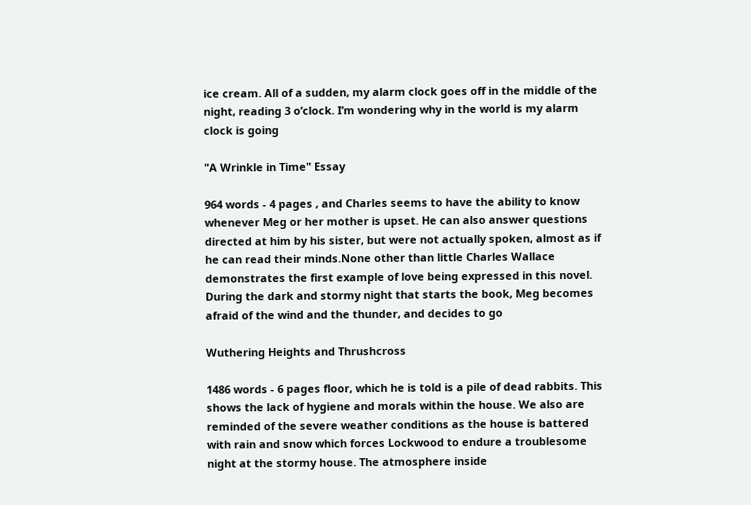ice cream. All of a sudden, my alarm clock goes off in the middle of the night, reading 3 o’clock. I’m wondering why in the world is my alarm clock is going

"A Wrinkle in Time" Essay

964 words - 4 pages , and Charles seems to have the ability to know whenever Meg or her mother is upset. He can also answer questions directed at him by his sister, but were not actually spoken, almost as if he can read their minds.None other than little Charles Wallace demonstrates the first example of love being expressed in this novel. During the dark and stormy night that starts the book, Meg becomes afraid of the wind and the thunder, and decides to go

Wuthering Heights and Thrushcross

1486 words - 6 pages floor, which he is told is a pile of dead rabbits. This shows the lack of hygiene and morals within the house. We also are reminded of the severe weather conditions as the house is battered with rain and snow which forces Lockwood to endure a troublesome night at the stormy house. The atmosphere inside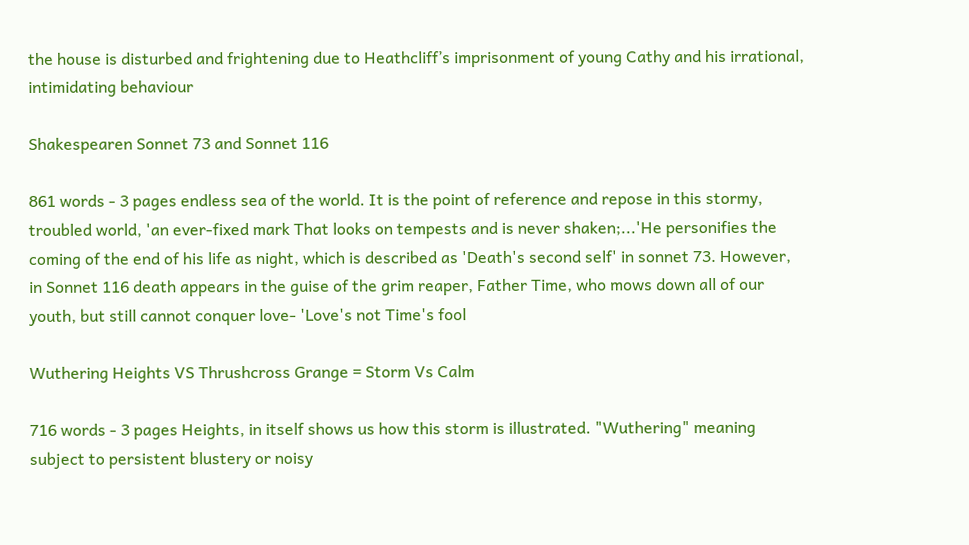the house is disturbed and frightening due to Heathcliff’s imprisonment of young Cathy and his irrational, intimidating behaviour

Shakespearen Sonnet 73 and Sonnet 116

861 words - 3 pages endless sea of the world. It is the point of reference and repose in this stormy, troubled world, 'an ever-fixed mark That looks on tempests and is never shaken;...'He personifies the coming of the end of his life as night, which is described as 'Death's second self' in sonnet 73. However, in Sonnet 116 death appears in the guise of the grim reaper, Father Time, who mows down all of our youth, but still cannot conquer love- 'Love's not Time's fool

Wuthering Heights VS Thrushcross Grange = Storm Vs Calm

716 words - 3 pages Heights, in itself shows us how this storm is illustrated. "Wuthering" meaning subject to persistent blustery or noisy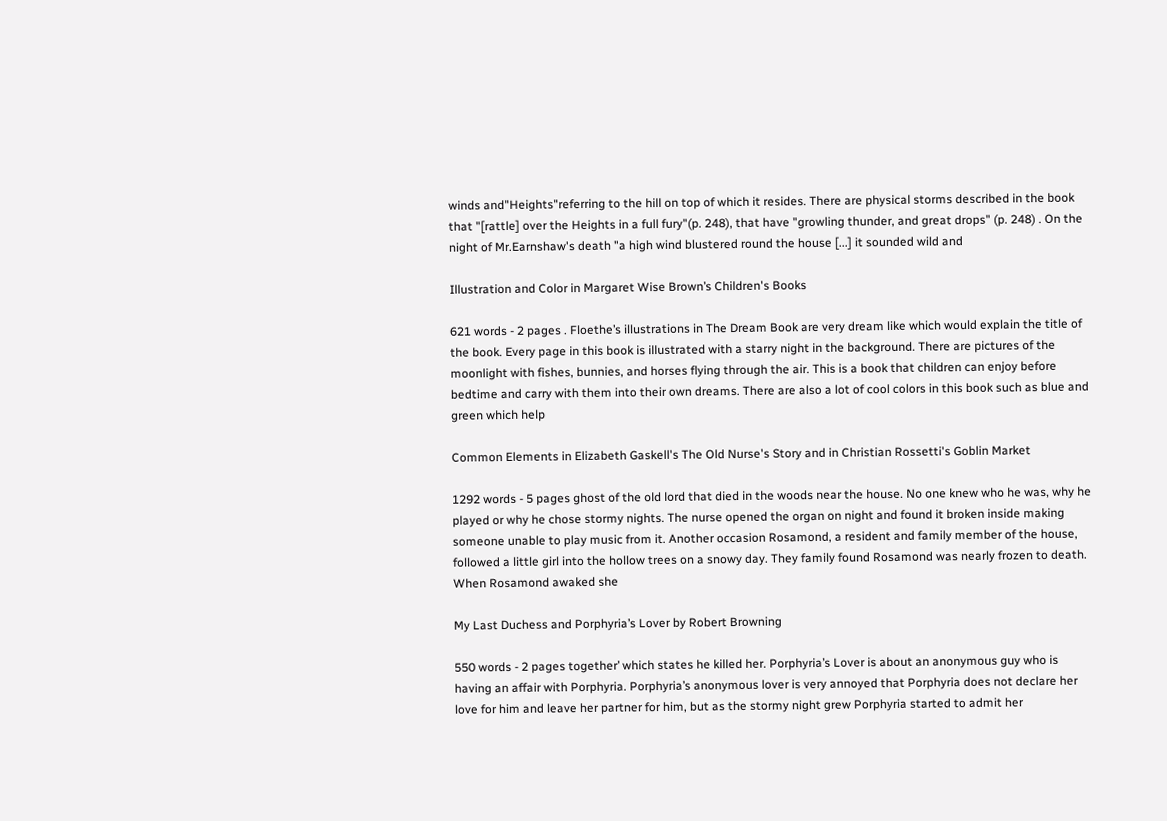winds and"Heights"referring to the hill on top of which it resides. There are physical storms described in the book that "[rattle] over the Heights in a full fury"(p. 248), that have "growling thunder, and great drops" (p. 248) . On the night of Mr.Earnshaw's death "a high wind blustered round the house [...] it sounded wild and

Illustration and Color in Margaret Wise Brown’s Children's Books

621 words - 2 pages . Floethe’s illustrations in The Dream Book are very dream like which would explain the title of the book. Every page in this book is illustrated with a starry night in the background. There are pictures of the moonlight with fishes, bunnies, and horses flying through the air. This is a book that children can enjoy before bedtime and carry with them into their own dreams. There are also a lot of cool colors in this book such as blue and green which help

Common Elements in Elizabeth Gaskell's The Old Nurse's Story and in Christian Rossetti's Goblin Market

1292 words - 5 pages ghost of the old lord that died in the woods near the house. No one knew who he was, why he played or why he chose stormy nights. The nurse opened the organ on night and found it broken inside making someone unable to play music from it. Another occasion Rosamond, a resident and family member of the house, followed a little girl into the hollow trees on a snowy day. They family found Rosamond was nearly frozen to death. When Rosamond awaked she

My Last Duchess and Porphyria’s Lover by Robert Browning

550 words - 2 pages together’ which states he killed her. Porphyria’s Lover is about an anonymous guy who is having an affair with Porphyria. Porphyria’s anonymous lover is very annoyed that Porphyria does not declare her love for him and leave her partner for him, but as the stormy night grew Porphyria started to admit her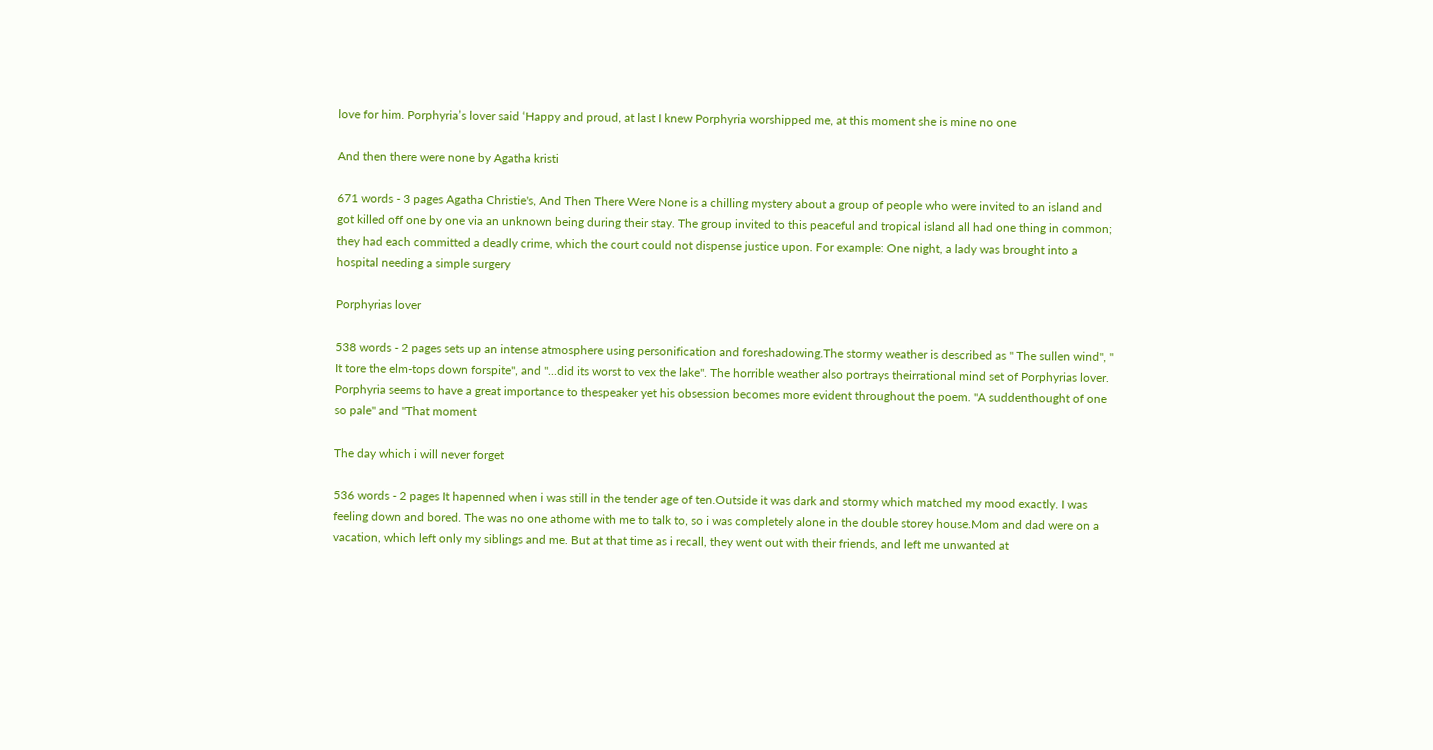love for him. Porphyria’s lover said ‘Happy and proud, at last I knew Porphyria worshipped me, at this moment she is mine no one

And then there were none by Agatha kristi

671 words - 3 pages Agatha Christie's, And Then There Were None is a chilling mystery about a group of people who were invited to an island and got killed off one by one via an unknown being during their stay. The group invited to this peaceful and tropical island all had one thing in common; they had each committed a deadly crime, which the court could not dispense justice upon. For example: One night, a lady was brought into a hospital needing a simple surgery

Porphyrias lover

538 words - 2 pages sets up an intense atmosphere using personification and foreshadowing.The stormy weather is described as " The sullen wind", " It tore the elm-tops down forspite", and "...did its worst to vex the lake". The horrible weather also portrays theirrational mind set of Porphyrias lover. Porphyria seems to have a great importance to thespeaker yet his obsession becomes more evident throughout the poem. "A suddenthought of one so pale" and "That moment

The day which i will never forget

536 words - 2 pages It hapenned when i was still in the tender age of ten.Outside it was dark and stormy which matched my mood exactly. I was feeling down and bored. The was no one athome with me to talk to, so i was completely alone in the double storey house.Mom and dad were on a vacation, which left only my siblings and me. But at that time as i recall, they went out with their friends, and left me unwanted at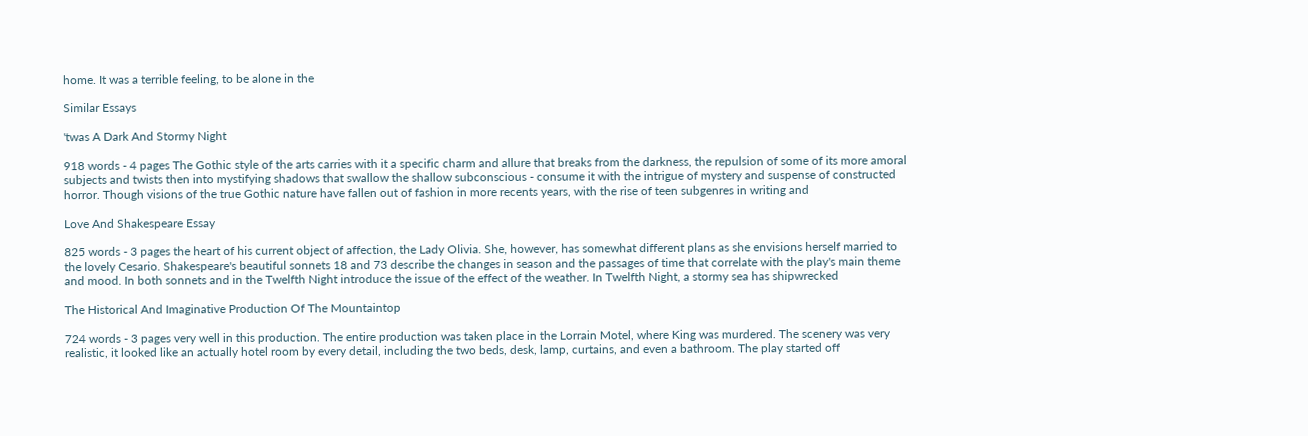home. It was a terrible feeling, to be alone in the

Similar Essays

'twas A Dark And Stormy Night

918 words - 4 pages The Gothic style of the arts carries with it a specific charm and allure that breaks from the darkness, the repulsion of some of its more amoral subjects and twists then into mystifying shadows that swallow the shallow subconscious - consume it with the intrigue of mystery and suspense of constructed horror. Though visions of the true Gothic nature have fallen out of fashion in more recents years, with the rise of teen subgenres in writing and

Love And Shakespeare Essay

825 words - 3 pages the heart of his current object of affection, the Lady Olivia. She, however, has somewhat different plans as she envisions herself married to the lovely Cesario. Shakespeare's beautiful sonnets 18 and 73 describe the changes in season and the passages of time that correlate with the play's main theme and mood. In both sonnets and in the Twelfth Night introduce the issue of the effect of the weather. In Twelfth Night, a stormy sea has shipwrecked

The Historical And Imaginative Production Of The Mountaintop

724 words - 3 pages very well in this production. The entire production was taken place in the Lorrain Motel, where King was murdered. The scenery was very realistic, it looked like an actually hotel room by every detail, including the two beds, desk, lamp, curtains, and even a bathroom. The play started off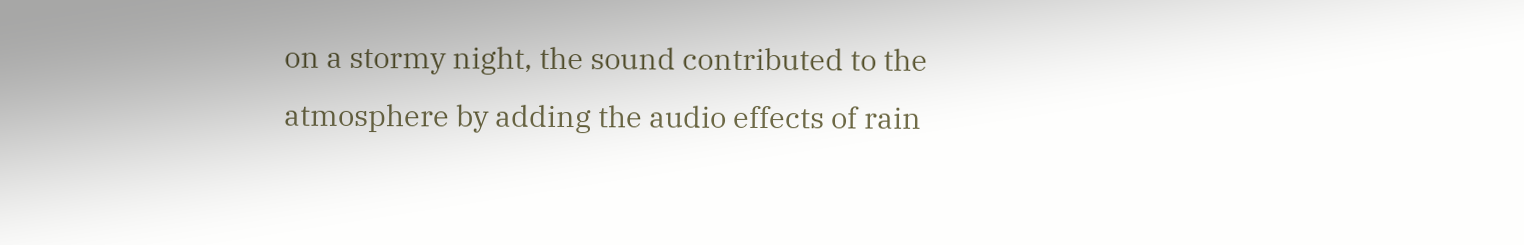on a stormy night, the sound contributed to the atmosphere by adding the audio effects of rain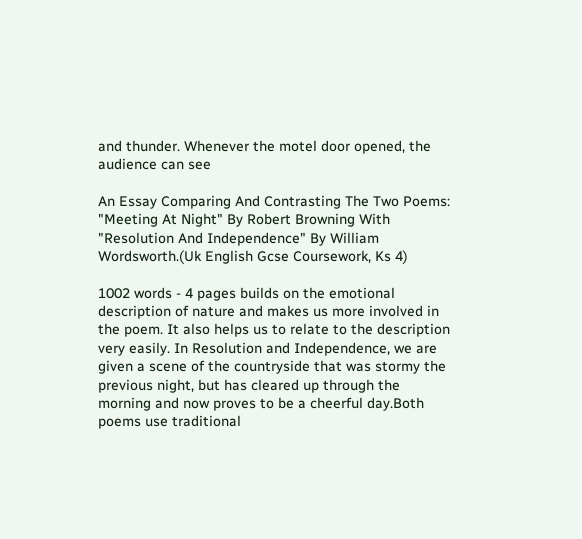and thunder. Whenever the motel door opened, the audience can see

An Essay Comparing And Contrasting The Two Poems: "Meeting At Night" By Robert Browning With "Resolution And Independence" By William Wordsworth.(Uk English Gcse Coursework, Ks 4)

1002 words - 4 pages builds on the emotional description of nature and makes us more involved in the poem. It also helps us to relate to the description very easily. In Resolution and Independence, we are given a scene of the countryside that was stormy the previous night, but has cleared up through the morning and now proves to be a cheerful day.Both poems use traditional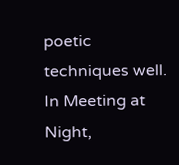poetic techniques well. In Meeting at Night,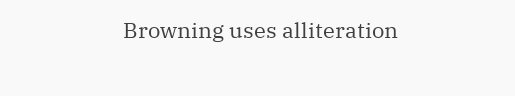Browning uses alliteration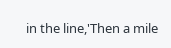in the line,'Then a mile